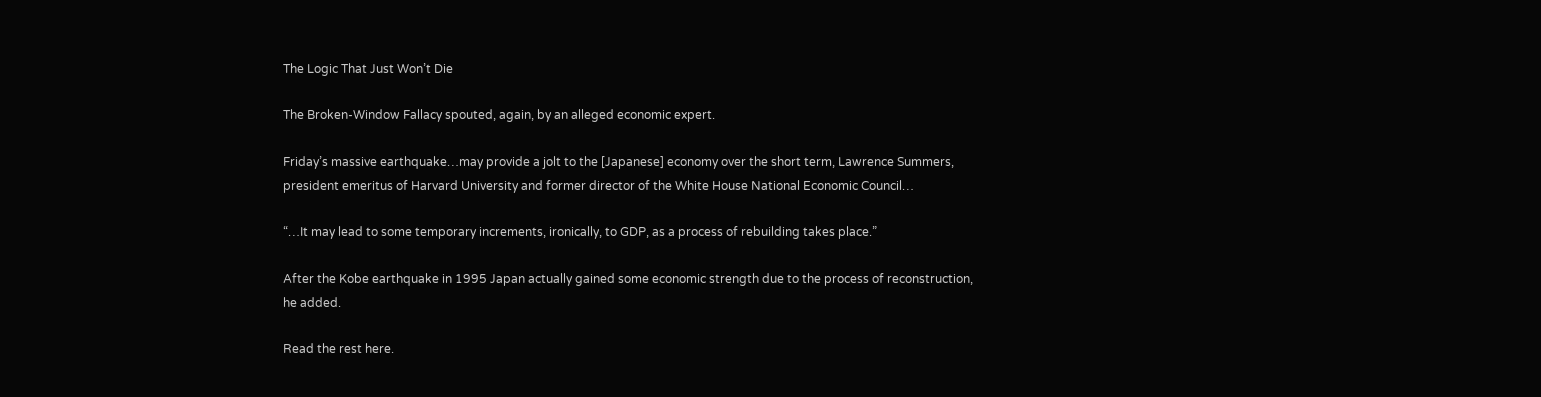The Logic That Just Won’t Die

The Broken-Window Fallacy spouted, again, by an alleged economic expert.

Friday’s massive earthquake…may provide a jolt to the [Japanese] economy over the short term, Lawrence Summers, president emeritus of Harvard University and former director of the White House National Economic Council…

“…It may lead to some temporary increments, ironically, to GDP, as a process of rebuilding takes place.”

After the Kobe earthquake in 1995 Japan actually gained some economic strength due to the process of reconstruction, he added.

Read the rest here.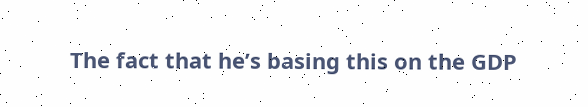The fact that he’s basing this on the GDP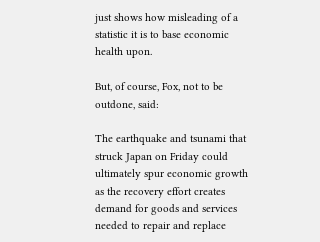just shows how misleading of a statistic it is to base economic health upon.

But, of course, Fox, not to be outdone, said:

The earthquake and tsunami that struck Japan on Friday could ultimately spur economic growth as the recovery effort creates demand for goods and services needed to repair and replace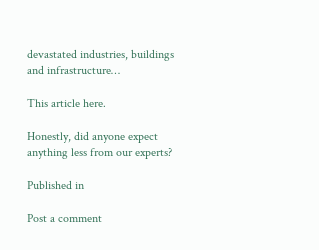devastated industries, buildings and infrastructure…

This article here.

Honestly, did anyone expect anything less from our experts?

Published in

Post a comment